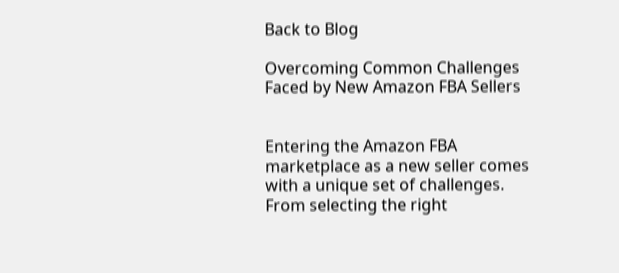Back to Blog

Overcoming Common Challenges Faced by New Amazon FBA Sellers


Entering the Amazon FBA marketplace as a new seller comes with a unique set of challenges. From selecting the right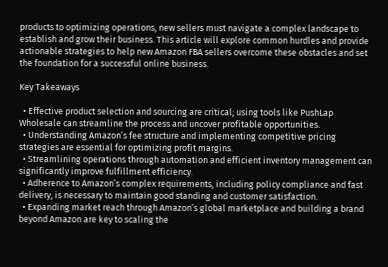products to optimizing operations, new sellers must navigate a complex landscape to establish and grow their business. This article will explore common hurdles and provide actionable strategies to help new Amazon FBA sellers overcome these obstacles and set the foundation for a successful online business.

Key Takeaways

  • Effective product selection and sourcing are critical; using tools like PushLap Wholesale can streamline the process and uncover profitable opportunities.
  • Understanding Amazon’s fee structure and implementing competitive pricing strategies are essential for optimizing profit margins.
  • Streamlining operations through automation and efficient inventory management can significantly improve fulfillment efficiency.
  • Adherence to Amazon’s complex requirements, including policy compliance and fast delivery, is necessary to maintain good standing and customer satisfaction.
  • Expanding market reach through Amazon’s global marketplace and building a brand beyond Amazon are key to scaling the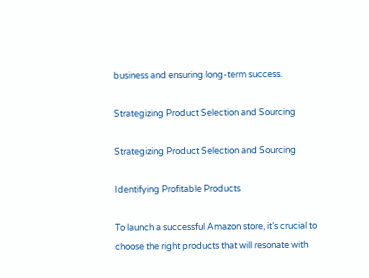business and ensuring long-term success.

Strategizing Product Selection and Sourcing

Strategizing Product Selection and Sourcing

Identifying Profitable Products

To launch a successful Amazon store, it’s crucial to choose the right products that will resonate with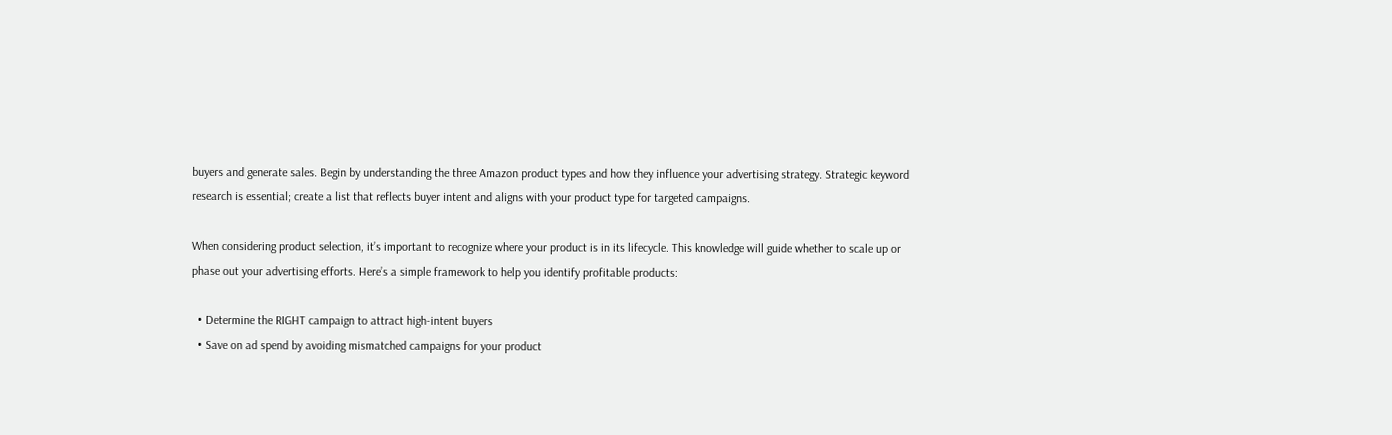buyers and generate sales. Begin by understanding the three Amazon product types and how they influence your advertising strategy. Strategic keyword research is essential; create a list that reflects buyer intent and aligns with your product type for targeted campaigns.

When considering product selection, it’s important to recognize where your product is in its lifecycle. This knowledge will guide whether to scale up or phase out your advertising efforts. Here’s a simple framework to help you identify profitable products:

  • Determine the RIGHT campaign to attract high-intent buyers
  • Save on ad spend by avoiding mismatched campaigns for your product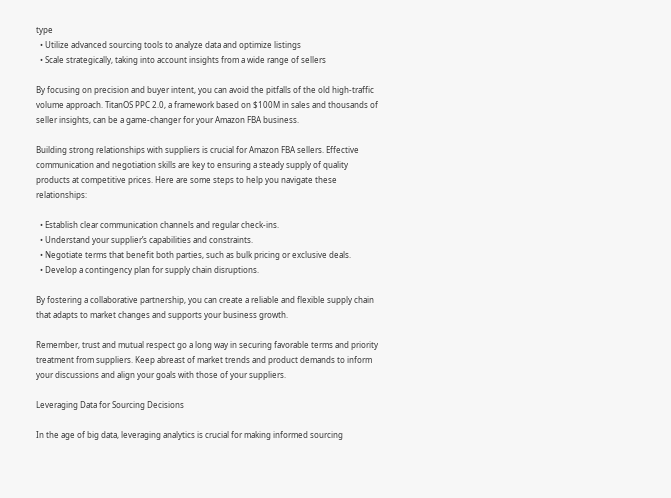type
  • Utilize advanced sourcing tools to analyze data and optimize listings
  • Scale strategically, taking into account insights from a wide range of sellers

By focusing on precision and buyer intent, you can avoid the pitfalls of the old high-traffic volume approach. TitanOS PPC 2.0, a framework based on $100M in sales and thousands of seller insights, can be a game-changer for your Amazon FBA business.

Building strong relationships with suppliers is crucial for Amazon FBA sellers. Effective communication and negotiation skills are key to ensuring a steady supply of quality products at competitive prices. Here are some steps to help you navigate these relationships:

  • Establish clear communication channels and regular check-ins.
  • Understand your supplier’s capabilities and constraints.
  • Negotiate terms that benefit both parties, such as bulk pricing or exclusive deals.
  • Develop a contingency plan for supply chain disruptions.

By fostering a collaborative partnership, you can create a reliable and flexible supply chain that adapts to market changes and supports your business growth.

Remember, trust and mutual respect go a long way in securing favorable terms and priority treatment from suppliers. Keep abreast of market trends and product demands to inform your discussions and align your goals with those of your suppliers.

Leveraging Data for Sourcing Decisions

In the age of big data, leveraging analytics is crucial for making informed sourcing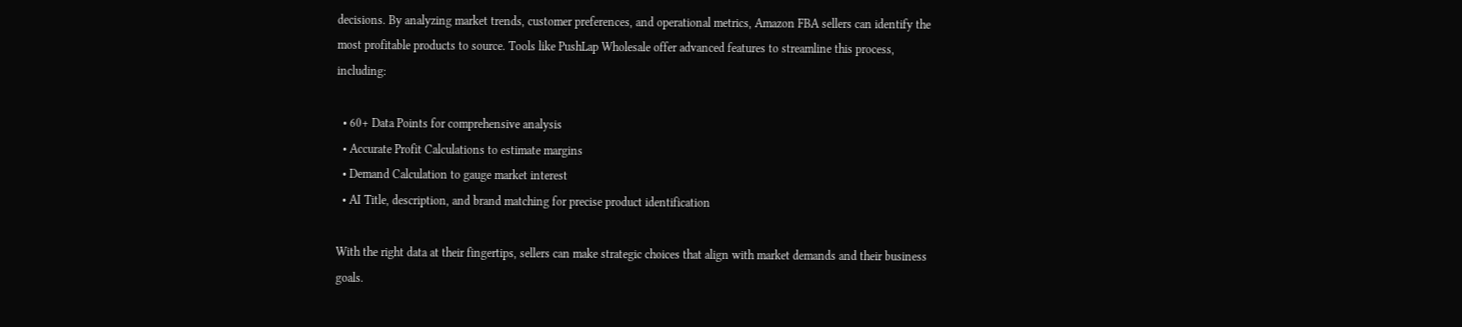decisions. By analyzing market trends, customer preferences, and operational metrics, Amazon FBA sellers can identify the most profitable products to source. Tools like PushLap Wholesale offer advanced features to streamline this process, including:

  • 60+ Data Points for comprehensive analysis
  • Accurate Profit Calculations to estimate margins
  • Demand Calculation to gauge market interest
  • AI Title, description, and brand matching for precise product identification

With the right data at their fingertips, sellers can make strategic choices that align with market demands and their business goals.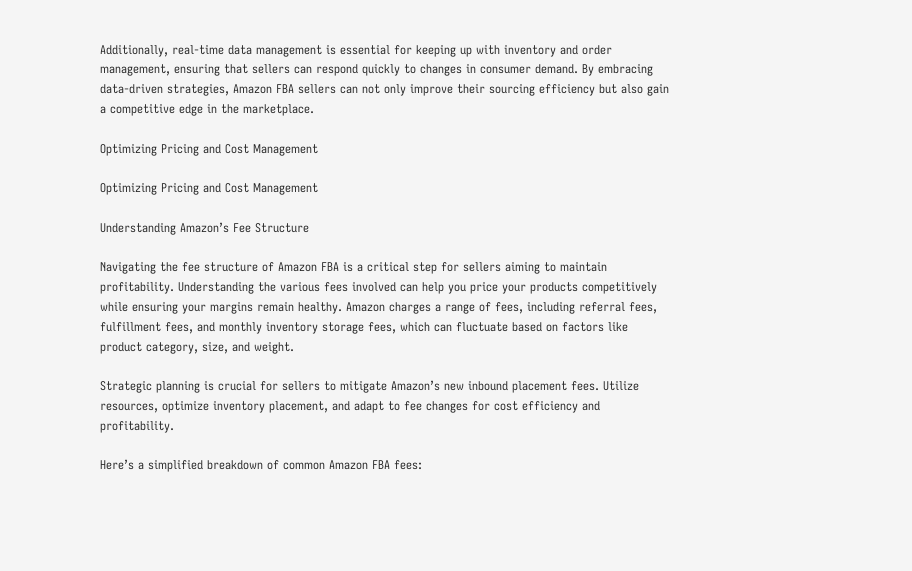Additionally, real-time data management is essential for keeping up with inventory and order management, ensuring that sellers can respond quickly to changes in consumer demand. By embracing data-driven strategies, Amazon FBA sellers can not only improve their sourcing efficiency but also gain a competitive edge in the marketplace.

Optimizing Pricing and Cost Management

Optimizing Pricing and Cost Management

Understanding Amazon’s Fee Structure

Navigating the fee structure of Amazon FBA is a critical step for sellers aiming to maintain profitability. Understanding the various fees involved can help you price your products competitively while ensuring your margins remain healthy. Amazon charges a range of fees, including referral fees, fulfillment fees, and monthly inventory storage fees, which can fluctuate based on factors like product category, size, and weight.

Strategic planning is crucial for sellers to mitigate Amazon’s new inbound placement fees. Utilize resources, optimize inventory placement, and adapt to fee changes for cost efficiency and profitability.

Here’s a simplified breakdown of common Amazon FBA fees: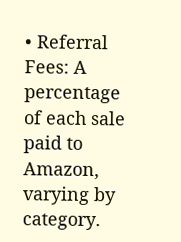• Referral Fees: A percentage of each sale paid to Amazon, varying by category.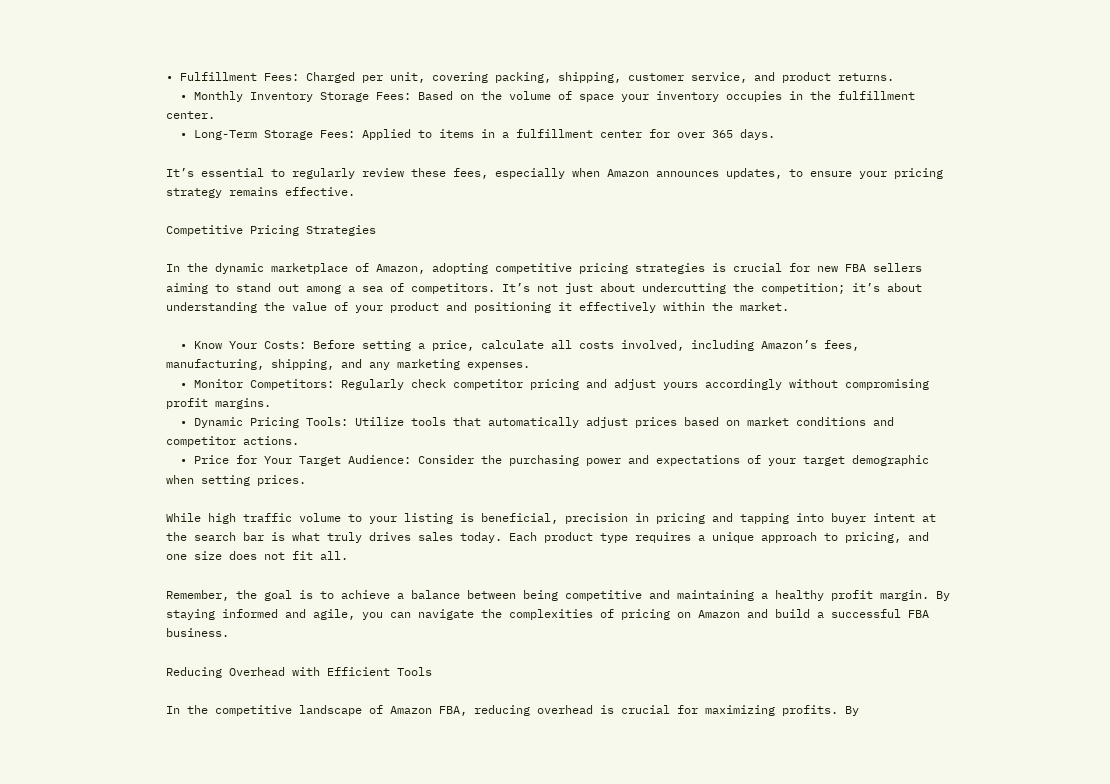• Fulfillment Fees: Charged per unit, covering packing, shipping, customer service, and product returns.
  • Monthly Inventory Storage Fees: Based on the volume of space your inventory occupies in the fulfillment center.
  • Long-Term Storage Fees: Applied to items in a fulfillment center for over 365 days.

It’s essential to regularly review these fees, especially when Amazon announces updates, to ensure your pricing strategy remains effective.

Competitive Pricing Strategies

In the dynamic marketplace of Amazon, adopting competitive pricing strategies is crucial for new FBA sellers aiming to stand out among a sea of competitors. It’s not just about undercutting the competition; it’s about understanding the value of your product and positioning it effectively within the market.

  • Know Your Costs: Before setting a price, calculate all costs involved, including Amazon’s fees, manufacturing, shipping, and any marketing expenses.
  • Monitor Competitors: Regularly check competitor pricing and adjust yours accordingly without compromising profit margins.
  • Dynamic Pricing Tools: Utilize tools that automatically adjust prices based on market conditions and competitor actions.
  • Price for Your Target Audience: Consider the purchasing power and expectations of your target demographic when setting prices.

While high traffic volume to your listing is beneficial, precision in pricing and tapping into buyer intent at the search bar is what truly drives sales today. Each product type requires a unique approach to pricing, and one size does not fit all.

Remember, the goal is to achieve a balance between being competitive and maintaining a healthy profit margin. By staying informed and agile, you can navigate the complexities of pricing on Amazon and build a successful FBA business.

Reducing Overhead with Efficient Tools

In the competitive landscape of Amazon FBA, reducing overhead is crucial for maximizing profits. By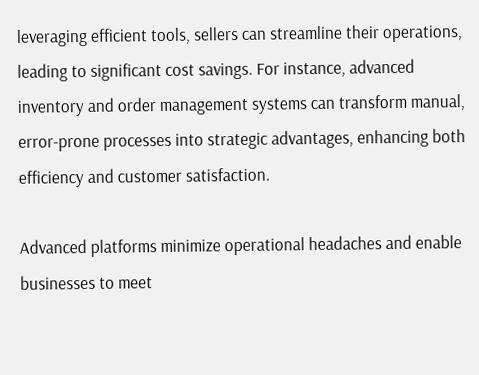leveraging efficient tools, sellers can streamline their operations, leading to significant cost savings. For instance, advanced inventory and order management systems can transform manual, error-prone processes into strategic advantages, enhancing both efficiency and customer satisfaction.

Advanced platforms minimize operational headaches and enable businesses to meet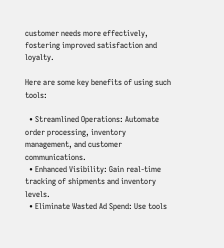customer needs more effectively, fostering improved satisfaction and loyalty.

Here are some key benefits of using such tools:

  • Streamlined Operations: Automate order processing, inventory management, and customer communications.
  • Enhanced Visibility: Gain real-time tracking of shipments and inventory levels.
  • Eliminate Wasted Ad Spend: Use tools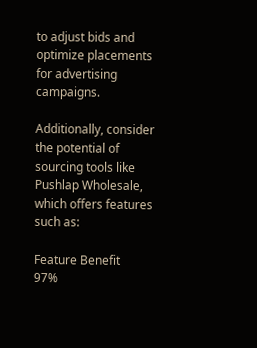to adjust bids and optimize placements for advertising campaigns.

Additionally, consider the potential of sourcing tools like Pushlap Wholesale, which offers features such as:

Feature Benefit
97%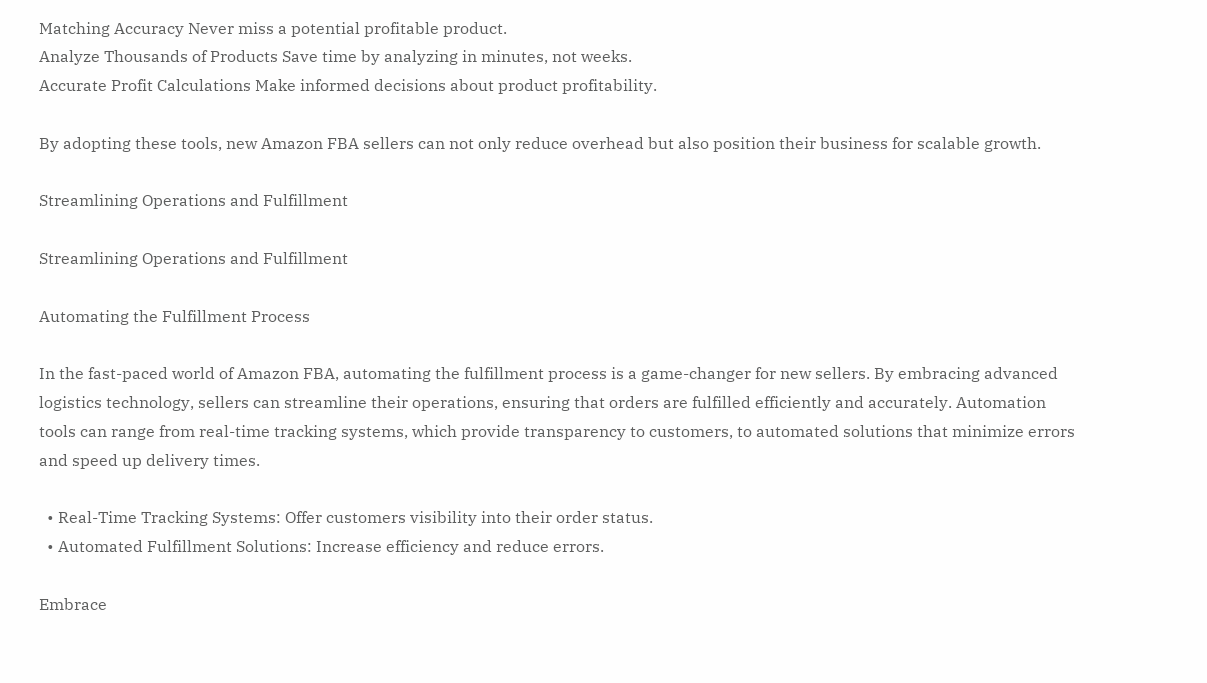Matching Accuracy Never miss a potential profitable product.
Analyze Thousands of Products Save time by analyzing in minutes, not weeks.
Accurate Profit Calculations Make informed decisions about product profitability.

By adopting these tools, new Amazon FBA sellers can not only reduce overhead but also position their business for scalable growth.

Streamlining Operations and Fulfillment

Streamlining Operations and Fulfillment

Automating the Fulfillment Process

In the fast-paced world of Amazon FBA, automating the fulfillment process is a game-changer for new sellers. By embracing advanced logistics technology, sellers can streamline their operations, ensuring that orders are fulfilled efficiently and accurately. Automation tools can range from real-time tracking systems, which provide transparency to customers, to automated solutions that minimize errors and speed up delivery times.

  • Real-Time Tracking Systems: Offer customers visibility into their order status.
  • Automated Fulfillment Solutions: Increase efficiency and reduce errors.

Embrace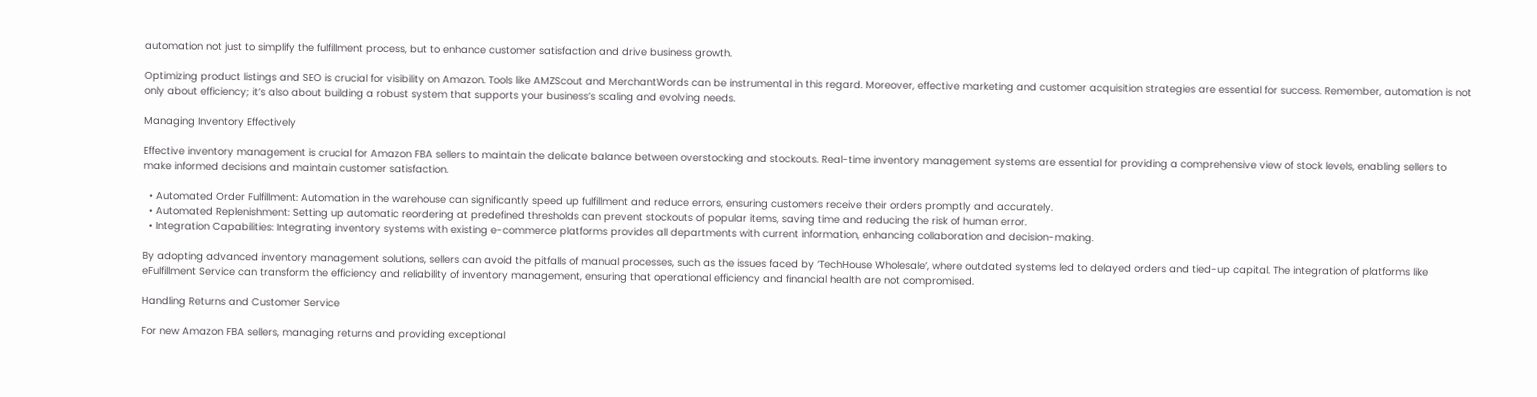automation not just to simplify the fulfillment process, but to enhance customer satisfaction and drive business growth.

Optimizing product listings and SEO is crucial for visibility on Amazon. Tools like AMZScout and MerchantWords can be instrumental in this regard. Moreover, effective marketing and customer acquisition strategies are essential for success. Remember, automation is not only about efficiency; it’s also about building a robust system that supports your business’s scaling and evolving needs.

Managing Inventory Effectively

Effective inventory management is crucial for Amazon FBA sellers to maintain the delicate balance between overstocking and stockouts. Real-time inventory management systems are essential for providing a comprehensive view of stock levels, enabling sellers to make informed decisions and maintain customer satisfaction.

  • Automated Order Fulfillment: Automation in the warehouse can significantly speed up fulfillment and reduce errors, ensuring customers receive their orders promptly and accurately.
  • Automated Replenishment: Setting up automatic reordering at predefined thresholds can prevent stockouts of popular items, saving time and reducing the risk of human error.
  • Integration Capabilities: Integrating inventory systems with existing e-commerce platforms provides all departments with current information, enhancing collaboration and decision-making.

By adopting advanced inventory management solutions, sellers can avoid the pitfalls of manual processes, such as the issues faced by ‘TechHouse Wholesale’, where outdated systems led to delayed orders and tied-up capital. The integration of platforms like eFulfillment Service can transform the efficiency and reliability of inventory management, ensuring that operational efficiency and financial health are not compromised.

Handling Returns and Customer Service

For new Amazon FBA sellers, managing returns and providing exceptional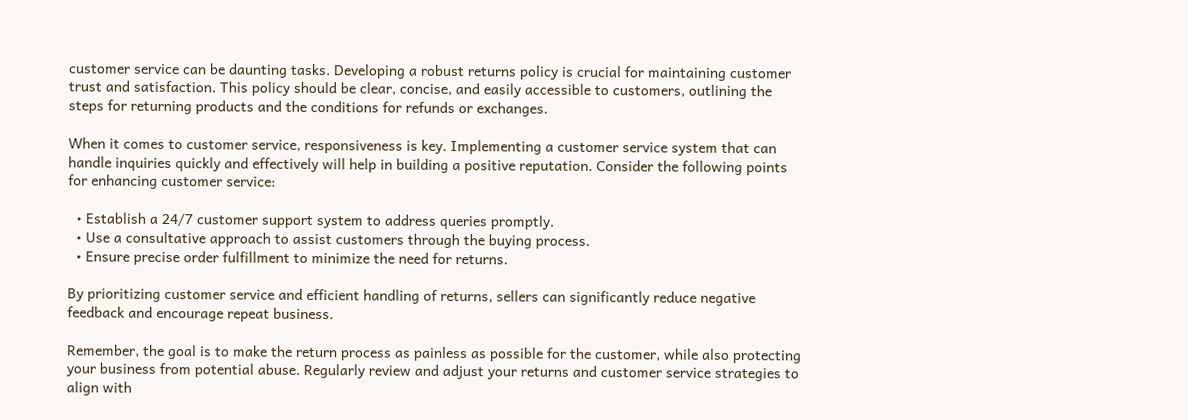customer service can be daunting tasks. Developing a robust returns policy is crucial for maintaining customer trust and satisfaction. This policy should be clear, concise, and easily accessible to customers, outlining the steps for returning products and the conditions for refunds or exchanges.

When it comes to customer service, responsiveness is key. Implementing a customer service system that can handle inquiries quickly and effectively will help in building a positive reputation. Consider the following points for enhancing customer service:

  • Establish a 24/7 customer support system to address queries promptly.
  • Use a consultative approach to assist customers through the buying process.
  • Ensure precise order fulfillment to minimize the need for returns.

By prioritizing customer service and efficient handling of returns, sellers can significantly reduce negative feedback and encourage repeat business.

Remember, the goal is to make the return process as painless as possible for the customer, while also protecting your business from potential abuse. Regularly review and adjust your returns and customer service strategies to align with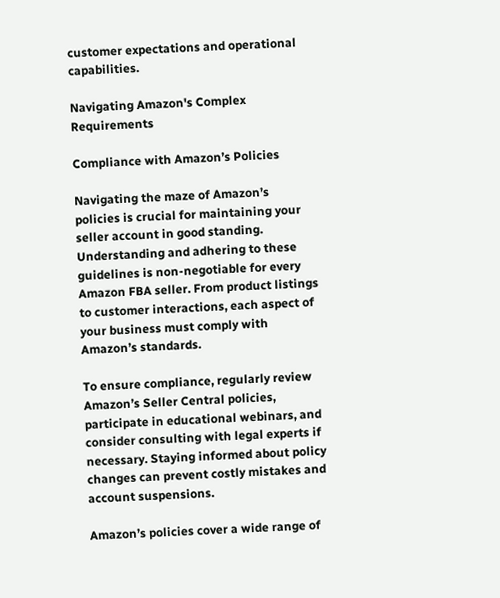customer expectations and operational capabilities.

Navigating Amazon's Complex Requirements

Compliance with Amazon’s Policies

Navigating the maze of Amazon’s policies is crucial for maintaining your seller account in good standing. Understanding and adhering to these guidelines is non-negotiable for every Amazon FBA seller. From product listings to customer interactions, each aspect of your business must comply with Amazon’s standards.

To ensure compliance, regularly review Amazon’s Seller Central policies, participate in educational webinars, and consider consulting with legal experts if necessary. Staying informed about policy changes can prevent costly mistakes and account suspensions.

Amazon’s policies cover a wide range of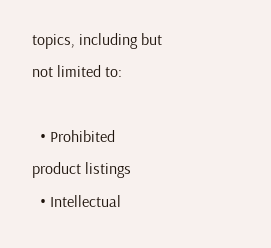topics, including but not limited to:

  • Prohibited product listings
  • Intellectual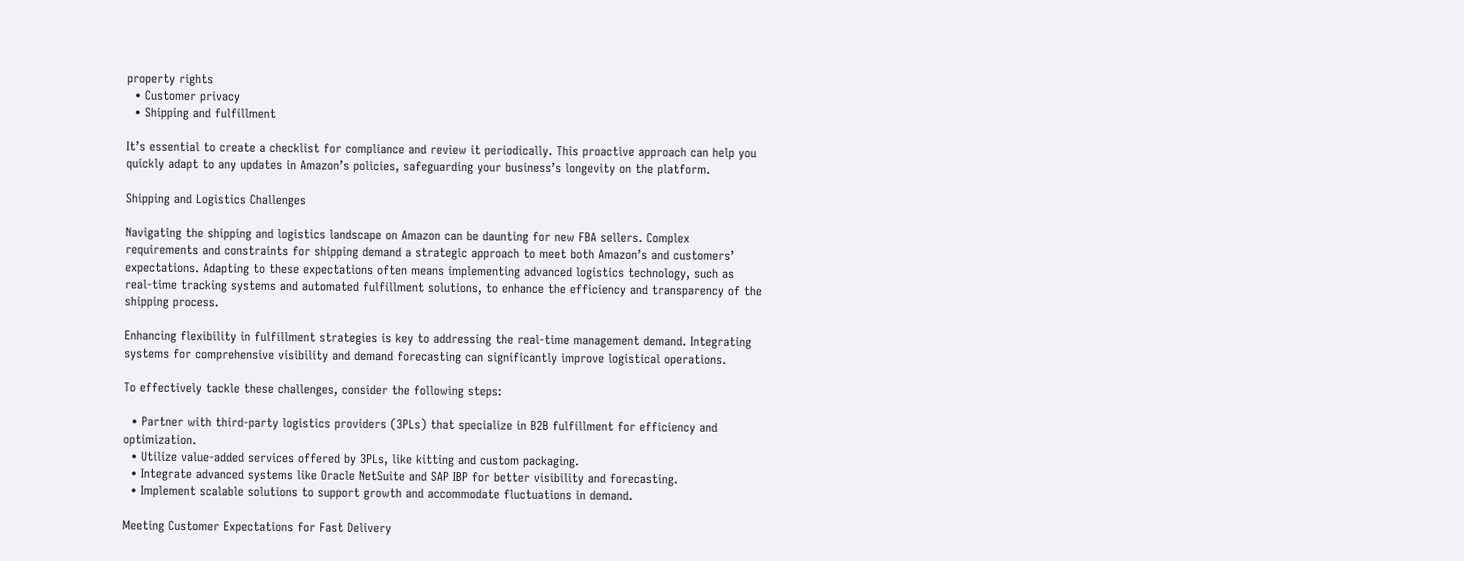property rights
  • Customer privacy
  • Shipping and fulfillment

It’s essential to create a checklist for compliance and review it periodically. This proactive approach can help you quickly adapt to any updates in Amazon’s policies, safeguarding your business’s longevity on the platform.

Shipping and Logistics Challenges

Navigating the shipping and logistics landscape on Amazon can be daunting for new FBA sellers. Complex requirements and constraints for shipping demand a strategic approach to meet both Amazon’s and customers’ expectations. Adapting to these expectations often means implementing advanced logistics technology, such as real-time tracking systems and automated fulfillment solutions, to enhance the efficiency and transparency of the shipping process.

Enhancing flexibility in fulfillment strategies is key to addressing the real-time management demand. Integrating systems for comprehensive visibility and demand forecasting can significantly improve logistical operations.

To effectively tackle these challenges, consider the following steps:

  • Partner with third-party logistics providers (3PLs) that specialize in B2B fulfillment for efficiency and optimization.
  • Utilize value-added services offered by 3PLs, like kitting and custom packaging.
  • Integrate advanced systems like Oracle NetSuite and SAP IBP for better visibility and forecasting.
  • Implement scalable solutions to support growth and accommodate fluctuations in demand.

Meeting Customer Expectations for Fast Delivery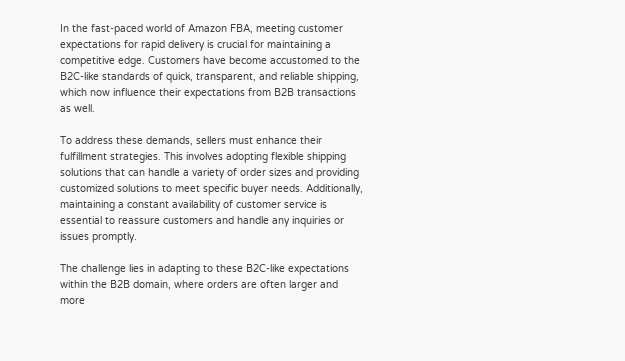In the fast-paced world of Amazon FBA, meeting customer expectations for rapid delivery is crucial for maintaining a competitive edge. Customers have become accustomed to the B2C-like standards of quick, transparent, and reliable shipping, which now influence their expectations from B2B transactions as well.

To address these demands, sellers must enhance their fulfillment strategies. This involves adopting flexible shipping solutions that can handle a variety of order sizes and providing customized solutions to meet specific buyer needs. Additionally, maintaining a constant availability of customer service is essential to reassure customers and handle any inquiries or issues promptly.

The challenge lies in adapting to these B2C-like expectations within the B2B domain, where orders are often larger and more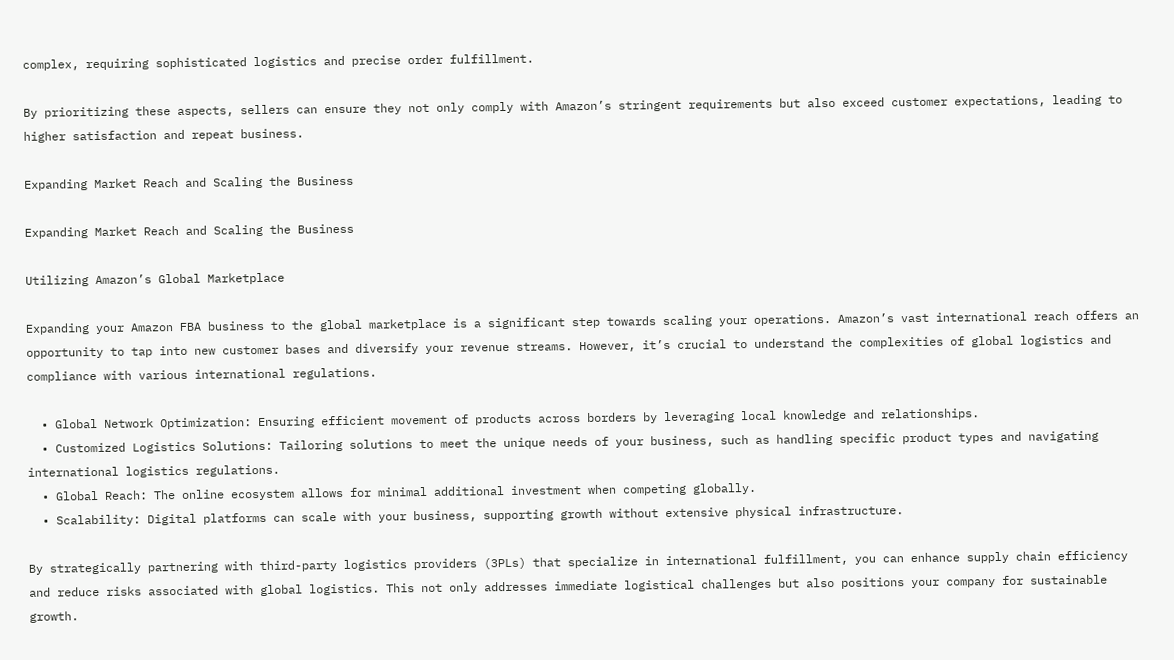complex, requiring sophisticated logistics and precise order fulfillment.

By prioritizing these aspects, sellers can ensure they not only comply with Amazon’s stringent requirements but also exceed customer expectations, leading to higher satisfaction and repeat business.

Expanding Market Reach and Scaling the Business

Expanding Market Reach and Scaling the Business

Utilizing Amazon’s Global Marketplace

Expanding your Amazon FBA business to the global marketplace is a significant step towards scaling your operations. Amazon’s vast international reach offers an opportunity to tap into new customer bases and diversify your revenue streams. However, it’s crucial to understand the complexities of global logistics and compliance with various international regulations.

  • Global Network Optimization: Ensuring efficient movement of products across borders by leveraging local knowledge and relationships.
  • Customized Logistics Solutions: Tailoring solutions to meet the unique needs of your business, such as handling specific product types and navigating international logistics regulations.
  • Global Reach: The online ecosystem allows for minimal additional investment when competing globally.
  • Scalability: Digital platforms can scale with your business, supporting growth without extensive physical infrastructure.

By strategically partnering with third-party logistics providers (3PLs) that specialize in international fulfillment, you can enhance supply chain efficiency and reduce risks associated with global logistics. This not only addresses immediate logistical challenges but also positions your company for sustainable growth.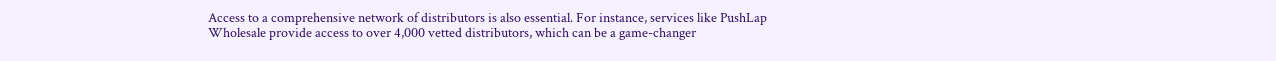Access to a comprehensive network of distributors is also essential. For instance, services like PushLap Wholesale provide access to over 4,000 vetted distributors, which can be a game-changer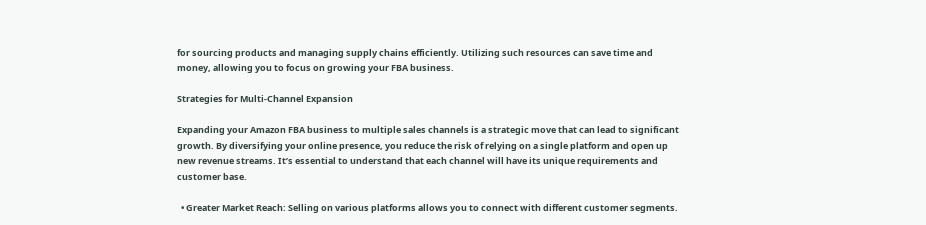for sourcing products and managing supply chains efficiently. Utilizing such resources can save time and money, allowing you to focus on growing your FBA business.

Strategies for Multi-Channel Expansion

Expanding your Amazon FBA business to multiple sales channels is a strategic move that can lead to significant growth. By diversifying your online presence, you reduce the risk of relying on a single platform and open up new revenue streams. It’s essential to understand that each channel will have its unique requirements and customer base.

  • Greater Market Reach: Selling on various platforms allows you to connect with different customer segments.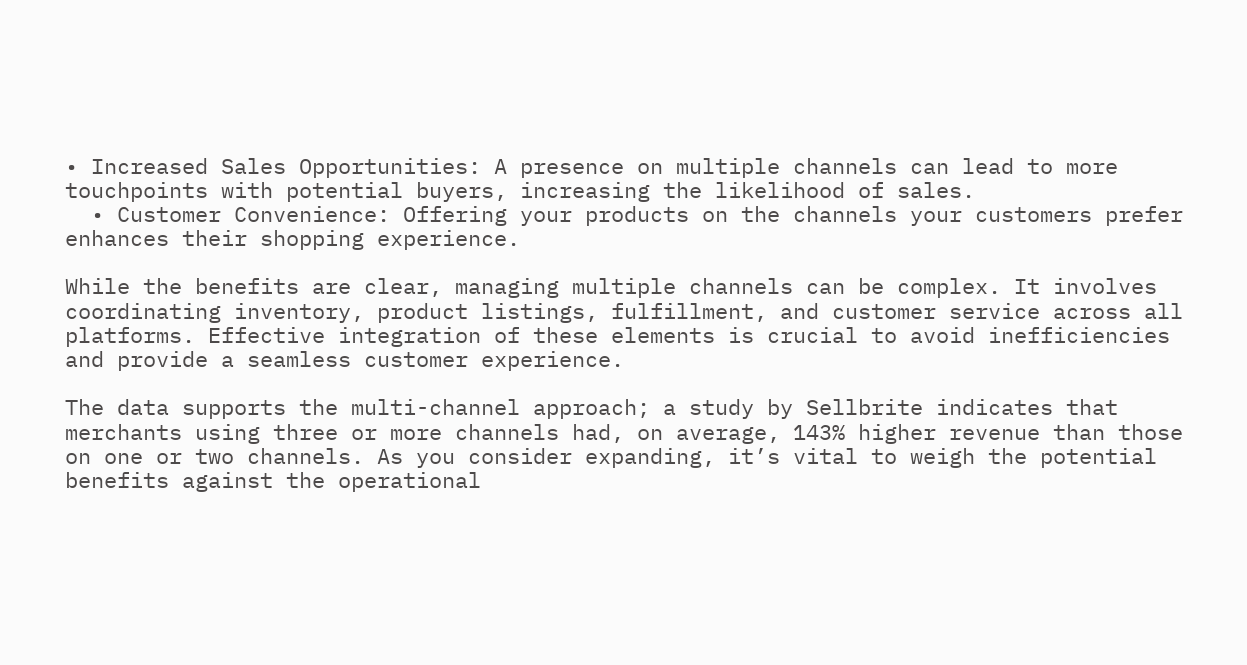• Increased Sales Opportunities: A presence on multiple channels can lead to more touchpoints with potential buyers, increasing the likelihood of sales.
  • Customer Convenience: Offering your products on the channels your customers prefer enhances their shopping experience.

While the benefits are clear, managing multiple channels can be complex. It involves coordinating inventory, product listings, fulfillment, and customer service across all platforms. Effective integration of these elements is crucial to avoid inefficiencies and provide a seamless customer experience.

The data supports the multi-channel approach; a study by Sellbrite indicates that merchants using three or more channels had, on average, 143% higher revenue than those on one or two channels. As you consider expanding, it’s vital to weigh the potential benefits against the operational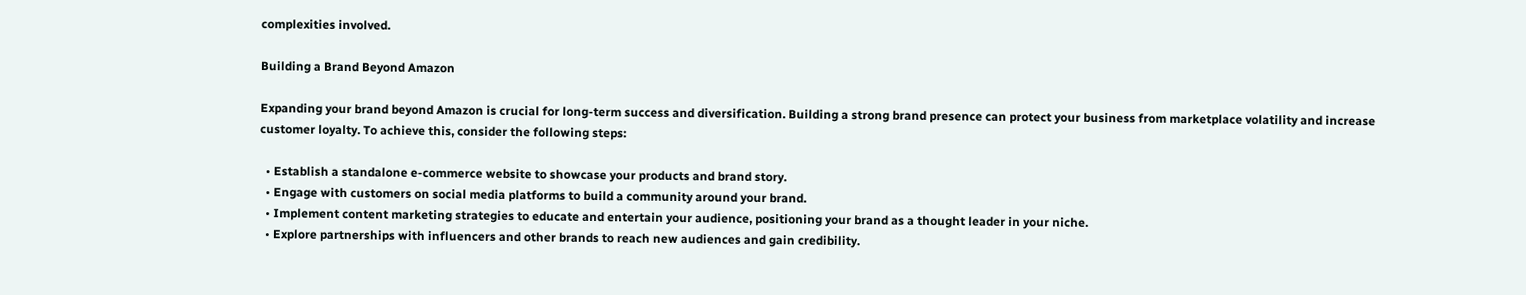complexities involved.

Building a Brand Beyond Amazon

Expanding your brand beyond Amazon is crucial for long-term success and diversification. Building a strong brand presence can protect your business from marketplace volatility and increase customer loyalty. To achieve this, consider the following steps:

  • Establish a standalone e-commerce website to showcase your products and brand story.
  • Engage with customers on social media platforms to build a community around your brand.
  • Implement content marketing strategies to educate and entertain your audience, positioning your brand as a thought leader in your niche.
  • Explore partnerships with influencers and other brands to reach new audiences and gain credibility.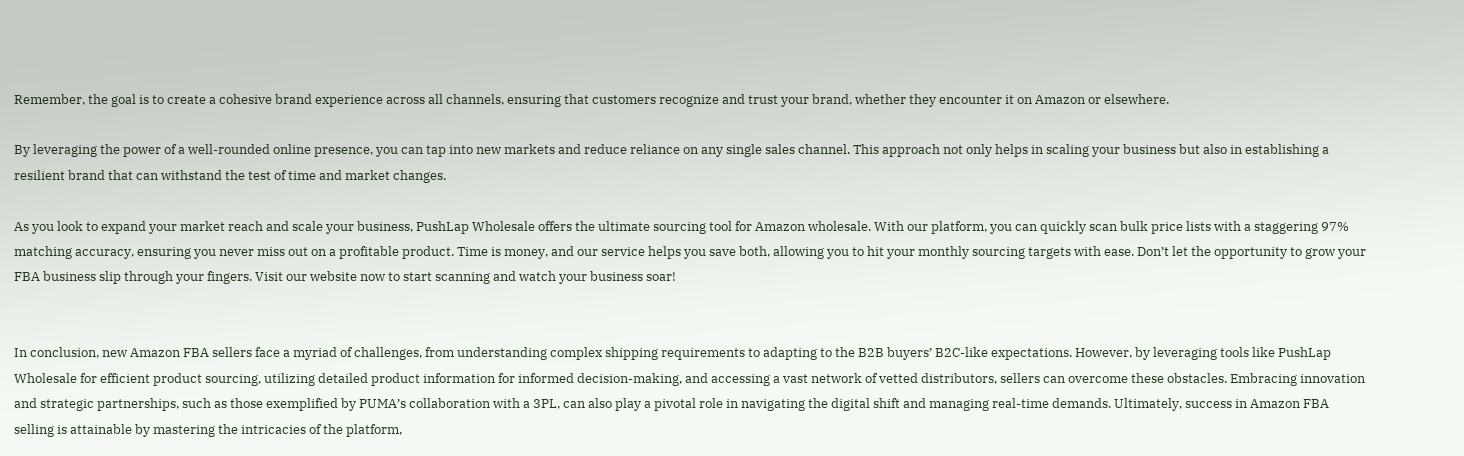Remember, the goal is to create a cohesive brand experience across all channels, ensuring that customers recognize and trust your brand, whether they encounter it on Amazon or elsewhere.

By leveraging the power of a well-rounded online presence, you can tap into new markets and reduce reliance on any single sales channel. This approach not only helps in scaling your business but also in establishing a resilient brand that can withstand the test of time and market changes.

As you look to expand your market reach and scale your business, PushLap Wholesale offers the ultimate sourcing tool for Amazon wholesale. With our platform, you can quickly scan bulk price lists with a staggering 97% matching accuracy, ensuring you never miss out on a profitable product. Time is money, and our service helps you save both, allowing you to hit your monthly sourcing targets with ease. Don’t let the opportunity to grow your FBA business slip through your fingers. Visit our website now to start scanning and watch your business soar!


In conclusion, new Amazon FBA sellers face a myriad of challenges, from understanding complex shipping requirements to adapting to the B2B buyers’ B2C-like expectations. However, by leveraging tools like PushLap Wholesale for efficient product sourcing, utilizing detailed product information for informed decision-making, and accessing a vast network of vetted distributors, sellers can overcome these obstacles. Embracing innovation and strategic partnerships, such as those exemplified by PUMA’s collaboration with a 3PL, can also play a pivotal role in navigating the digital shift and managing real-time demands. Ultimately, success in Amazon FBA selling is attainable by mastering the intricacies of the platform,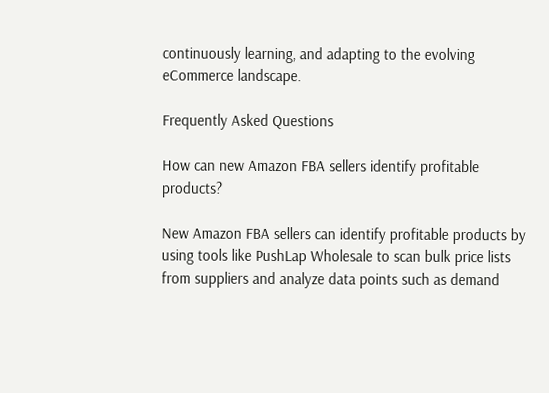continuously learning, and adapting to the evolving eCommerce landscape.

Frequently Asked Questions

How can new Amazon FBA sellers identify profitable products?

New Amazon FBA sellers can identify profitable products by using tools like PushLap Wholesale to scan bulk price lists from suppliers and analyze data points such as demand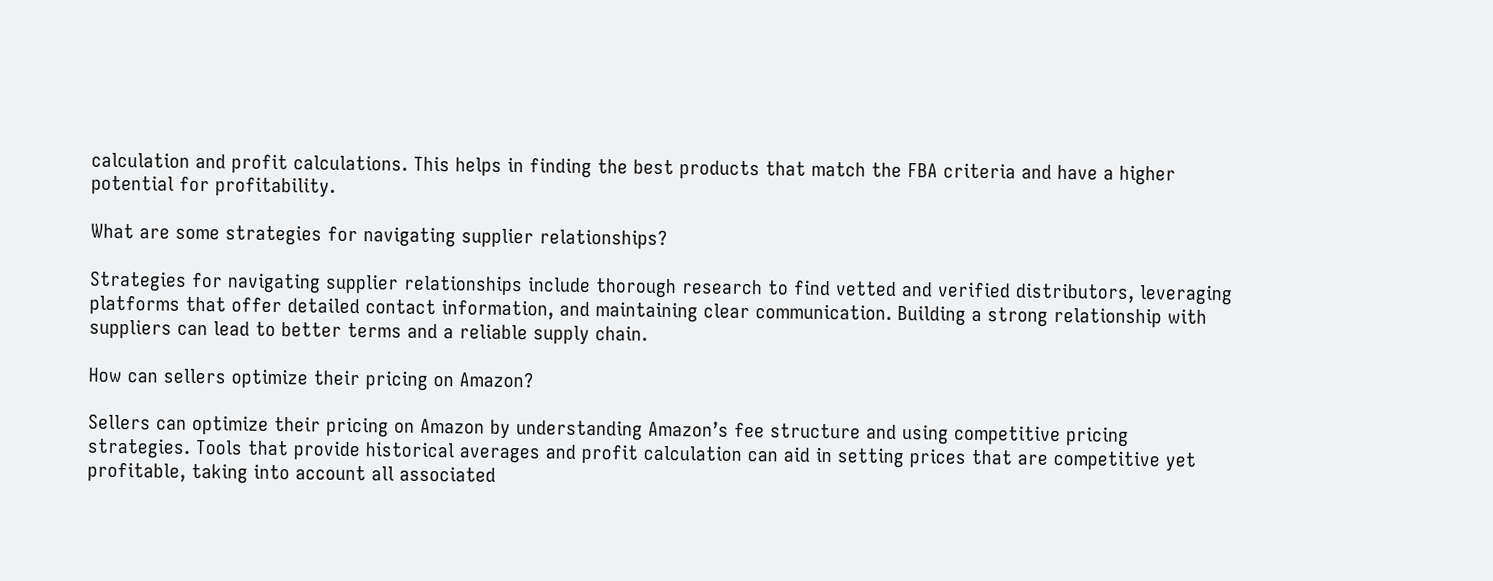calculation and profit calculations. This helps in finding the best products that match the FBA criteria and have a higher potential for profitability.

What are some strategies for navigating supplier relationships?

Strategies for navigating supplier relationships include thorough research to find vetted and verified distributors, leveraging platforms that offer detailed contact information, and maintaining clear communication. Building a strong relationship with suppliers can lead to better terms and a reliable supply chain.

How can sellers optimize their pricing on Amazon?

Sellers can optimize their pricing on Amazon by understanding Amazon’s fee structure and using competitive pricing strategies. Tools that provide historical averages and profit calculation can aid in setting prices that are competitive yet profitable, taking into account all associated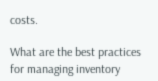costs.

What are the best practices for managing inventory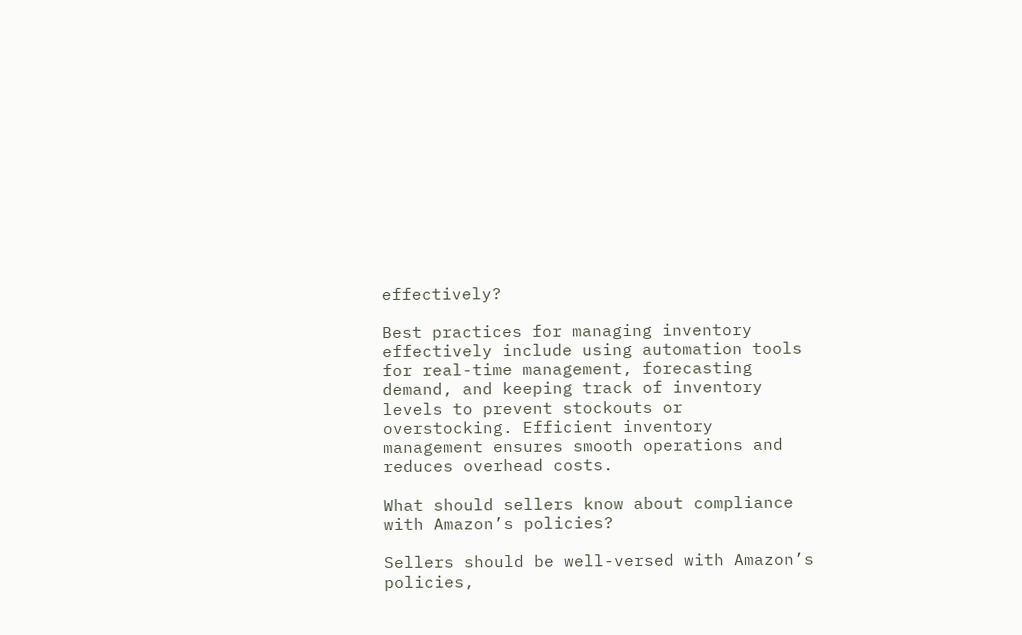effectively?

Best practices for managing inventory effectively include using automation tools for real-time management, forecasting demand, and keeping track of inventory levels to prevent stockouts or overstocking. Efficient inventory management ensures smooth operations and reduces overhead costs.

What should sellers know about compliance with Amazon’s policies?

Sellers should be well-versed with Amazon’s policies,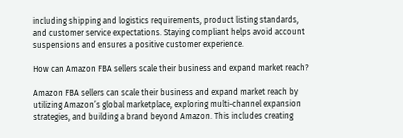including shipping and logistics requirements, product listing standards, and customer service expectations. Staying compliant helps avoid account suspensions and ensures a positive customer experience.

How can Amazon FBA sellers scale their business and expand market reach?

Amazon FBA sellers can scale their business and expand market reach by utilizing Amazon’s global marketplace, exploring multi-channel expansion strategies, and building a brand beyond Amazon. This includes creating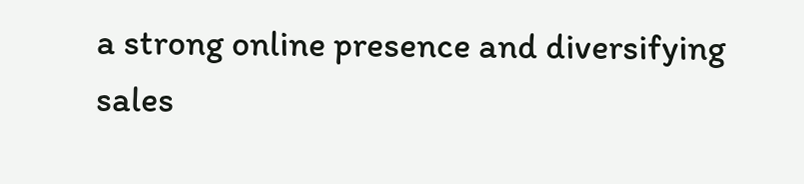a strong online presence and diversifying sales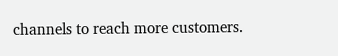channels to reach more customers.